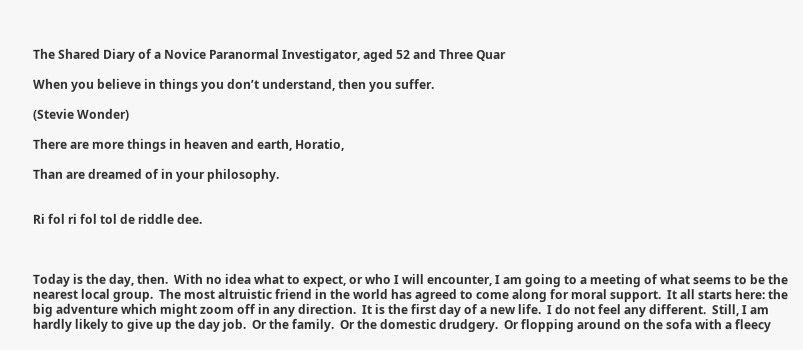The Shared Diary of a Novice Paranormal Investigator, aged 52 and Three Quar

When you believe in things you don’t understand, then you suffer.

(Stevie Wonder)

There are more things in heaven and earth, Horatio,

Than are dreamed of in your philosophy.


Ri fol ri fol tol de riddle dee.



Today is the day, then.  With no idea what to expect, or who I will encounter, I am going to a meeting of what seems to be the nearest local group.  The most altruistic friend in the world has agreed to come along for moral support.  It all starts here: the big adventure which might zoom off in any direction.  It is the first day of a new life.  I do not feel any different.  Still, I am hardly likely to give up the day job.  Or the family.  Or the domestic drudgery.  Or flopping around on the sofa with a fleecy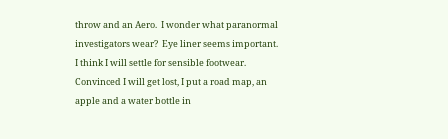throw and an Aero.  I wonder what paranormal investigators wear?  Eye liner seems important.  I think I will settle for sensible footwear.  Convinced I will get lost, I put a road map, an apple and a water bottle in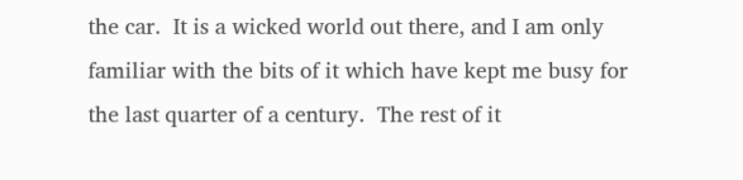the car.  It is a wicked world out there, and I am only familiar with the bits of it which have kept me busy for the last quarter of a century.  The rest of it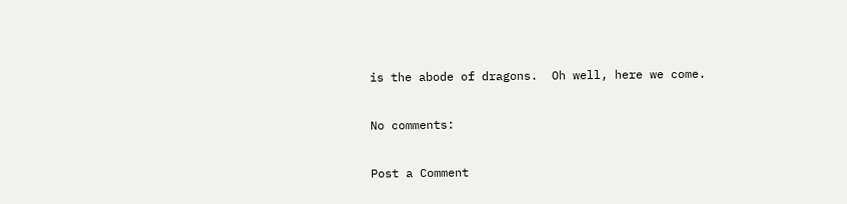is the abode of dragons.  Oh well, here we come.

No comments:

Post a Comment